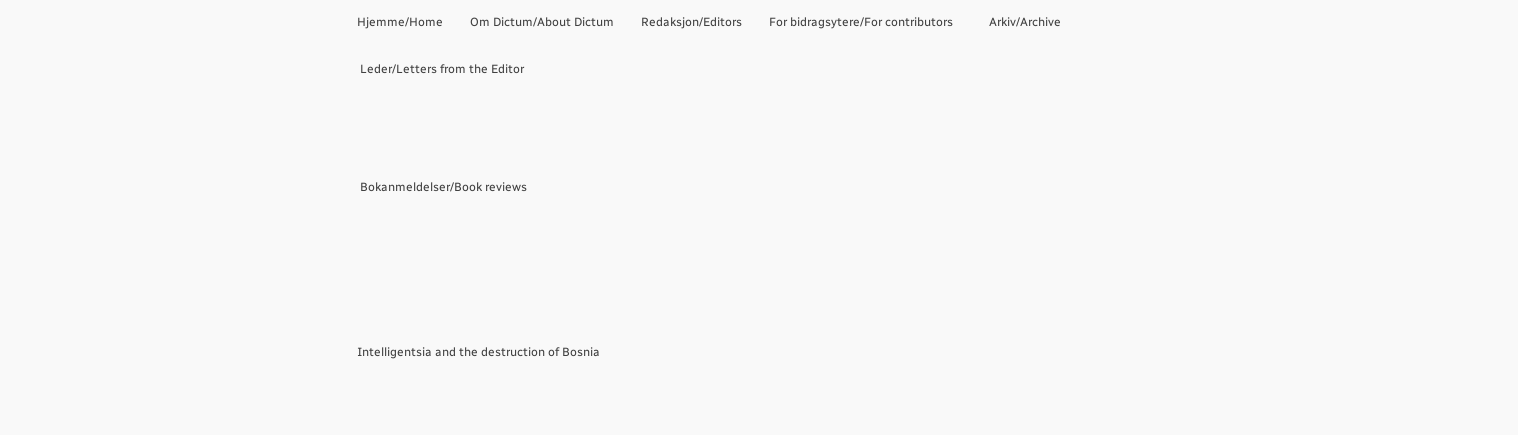Hjemme/Home         Om Dictum/About Dictum         Redaksjon/Editors         For bidragsytere/For contributors            Arkiv/Archive

 Leder/Letters from the Editor




 Bokanmeldelser/Book reviews






Intelligentsia and the destruction of Bosnia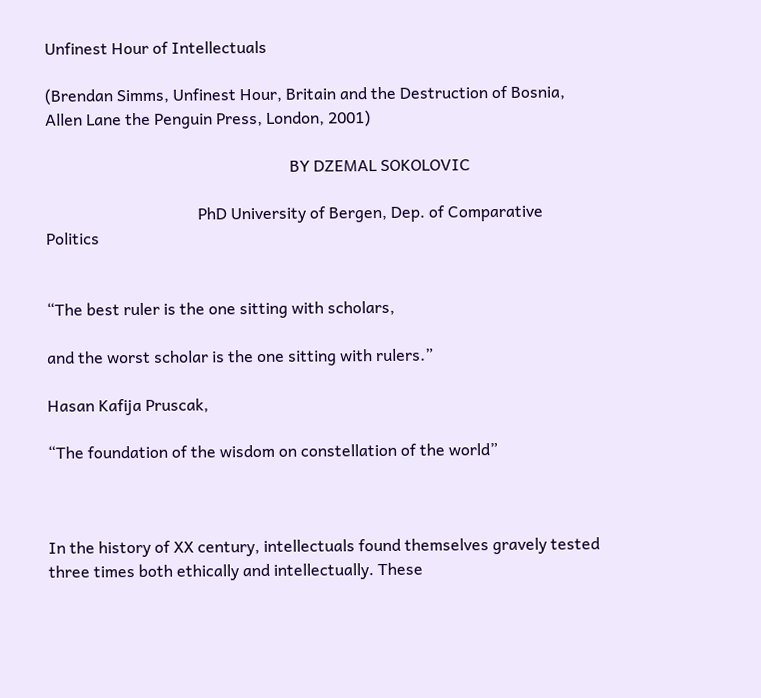Unfinest Hour of Intellectuals

(Brendan Simms, Unfinest Hour, Britain and the Destruction of Bosnia, Allen Lane the Penguin Press, London, 2001)

                                                             BY DZEMAL SOKOLOVIC

                                      PhD University of Bergen, Dep. of Comparative Politics


“The best ruler is the one sitting with scholars,

and the worst scholar is the one sitting with rulers.”

Hasan Kafija Pruscak,

“The foundation of the wisdom on constellation of the world”



In the history of XX century, intellectuals found themselves gravely tested three times both ethically and intellectually. These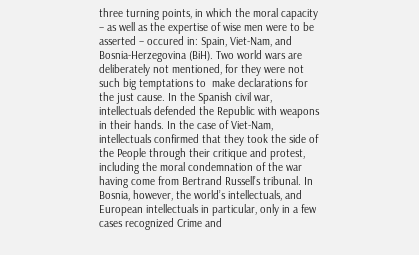three turning points, in which the moral capacity – as well as the expertise of wise men were to be asserted – occured in: Spain, Viet-Nam, and Bosnia-Herzegovina (BiH). Two world wars are deliberately not mentioned, for they were not such big temptations to  make declarations for the just cause. In the Spanish civil war, intellectuals defended the Republic with weapons in their hands. In the case of Viet-Nam, intellectuals confirmed that they took the side of the People through their critique and protest, including the moral condemnation of the war having come from Bertrand Russell’s tribunal. In Bosnia, however, the world’s intellectuals, and European intellectuals in particular, only in a few cases recognized Crime and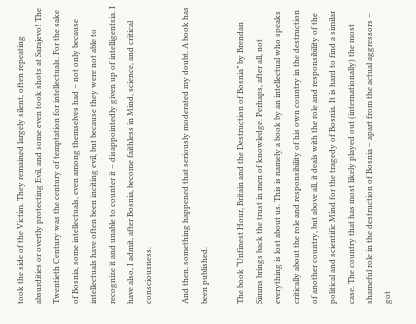took the side of the Victim. They remained largely silent, often repeating absurdities or overtly protecting Evil, and some even took shots at Sarajevo! The Twentieth Century was the century of temptation for intellectuals. For the sake of Bosnia, some intellectuals, even among themselves had – not only because intellectuals have often been inciting evil, but because they were not able to recognize it and unable to counter it – disappointedly given up of intelligentsia. I have also, I admit, after Bosnia, become faithless in Mind, science, and critical consciousness.

And then, something happened that seriously moderated my doubt. A book has been published.

The book “Unfinest Hour, Britain and the Destruction of Bosnia” by Brendan Simms brings back the trust in men of knowledge. Perhaps, after all, not everything is lost about us. This is namely a book by an intellectual who speaks critically about the role and responsibility of his own country in the destruction of another country, but above all, it deals with the role and responsibility of the political and scientific Mind for the tragedy of Bosnia. It is hard to find a similar case. The country that has most likely played out (internationally) the most shameful role in the destruction of Bosnia – apart from the actual aggressors – got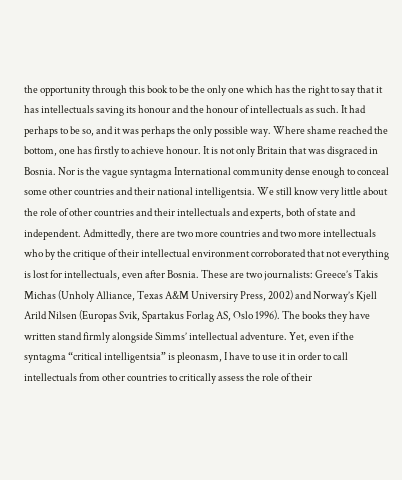the opportunity through this book to be the only one which has the right to say that it has intellectuals saving its honour and the honour of intellectuals as such. It had perhaps to be so, and it was perhaps the only possible way. Where shame reached the bottom, one has firstly to achieve honour. It is not only Britain that was disgraced in Bosnia. Nor is the vague syntagma International community dense enough to conceal some other countries and their national intelligentsia. We still know very little about the role of other countries and their intellectuals and experts, both of state and independent. Admittedly, there are two more countries and two more intellectuals who by the critique of their intellectual environment corroborated that not everything is lost for intellectuals, even after Bosnia. These are two journalists: Greece’s Takis Michas (Unholy Alliance, Texas A&M Universiry Press, 2002) and Norway’s Kjell Arild Nilsen (Europas Svik, Spartakus Forlag AS, Oslo 1996). The books they have written stand firmly alongside Simms’ intellectual adventure. Yet, even if the syntagma “critical intelligentsia” is pleonasm, I have to use it in order to call intellectuals from other countries to critically assess the role of their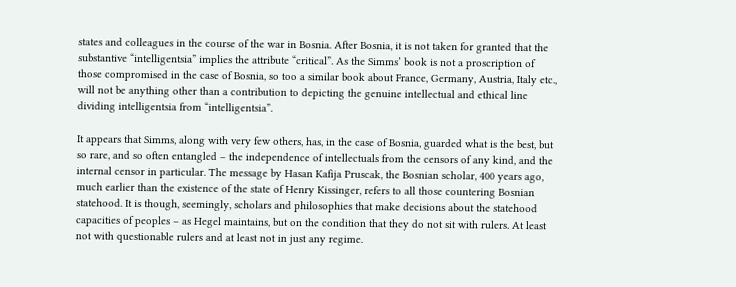states and colleagues in the course of the war in Bosnia. After Bosnia, it is not taken for granted that the substantive “intelligentsia” implies the attribute “critical”. As the Simms’ book is not a proscription of those compromised in the case of Bosnia, so too a similar book about France, Germany, Austria, Italy etc., will not be anything other than a contribution to depicting the genuine intellectual and ethical line dividing intelligentsia from “intelligentsia”.

It appears that Simms, along with very few others, has, in the case of Bosnia, guarded what is the best, but so rare, and so often entangled – the independence of intellectuals from the censors of any kind, and the internal censor in particular. The message by Hasan Kafija Pruscak, the Bosnian scholar, 400 years ago, much earlier than the existence of the state of Henry Kissinger, refers to all those countering Bosnian statehood. It is though, seemingly, scholars and philosophies that make decisions about the statehood capacities of peoples – as Hegel maintains, but on the condition that they do not sit with rulers. At least not with questionable rulers and at least not in just any regime.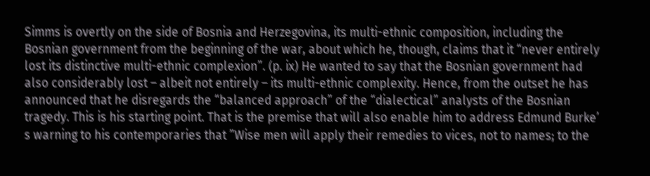Simms is overtly on the side of Bosnia and Herzegovina, its multi-ethnic composition, including the Bosnian government from the beginning of the war, about which he, though, claims that it “never entirely lost its distinctive multi-ethnic complexion”. (p. ix) He wanted to say that the Bosnian government had also considerably lost – albeit not entirely – its multi-ethnic complexity. Hence, from the outset he has announced that he disregards the “balanced approach” of the “dialectical” analysts of the Bosnian tragedy. This is his starting point. That is the premise that will also enable him to address Edmund Burke’ s warning to his contemporaries that ”Wise men will apply their remedies to vices, not to names; to the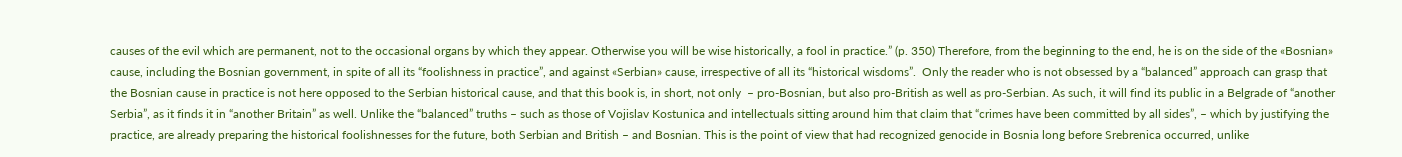causes of the evil which are permanent, not to the occasional organs by which they appear. Otherwise you will be wise historically, a fool in practice.” (p. 350) Therefore, from the beginning to the end, he is on the side of the «Bosnian» cause, including the Bosnian government, in spite of all its “foolishness in practice”, and against «Serbian» cause, irrespective of all its “historical wisdoms”.  Only the reader who is not obsessed by a “balanced” approach can grasp that the Bosnian cause in practice is not here opposed to the Serbian historical cause, and that this book is, in short, not only  – pro-Bosnian, but also pro-British as well as pro-Serbian. As such, it will find its public in a Belgrade of “another Serbia”, as it finds it in “another Britain” as well. Unlike the “balanced” truths – such as those of Vojislav Kostunica and intellectuals sitting around him that claim that “crimes have been committed by all sides”, – which by justifying the practice, are already preparing the historical foolishnesses for the future, both Serbian and British – and Bosnian. This is the point of view that had recognized genocide in Bosnia long before Srebrenica occurred, unlike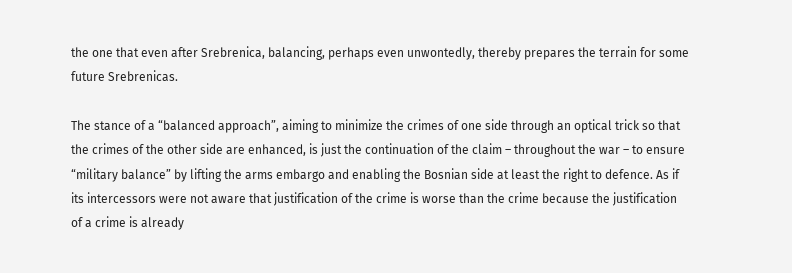the one that even after Srebrenica, balancing, perhaps even unwontedly, thereby prepares the terrain for some future Srebrenicas.

The stance of a “balanced approach”, aiming to minimize the crimes of one side through an optical trick so that the crimes of the other side are enhanced, is just the continuation of the claim – throughout the war – to ensure “military balance” by lifting the arms embargo and enabling the Bosnian side at least the right to defence. As if its intercessors were not aware that justification of the crime is worse than the crime because the justification of a crime is already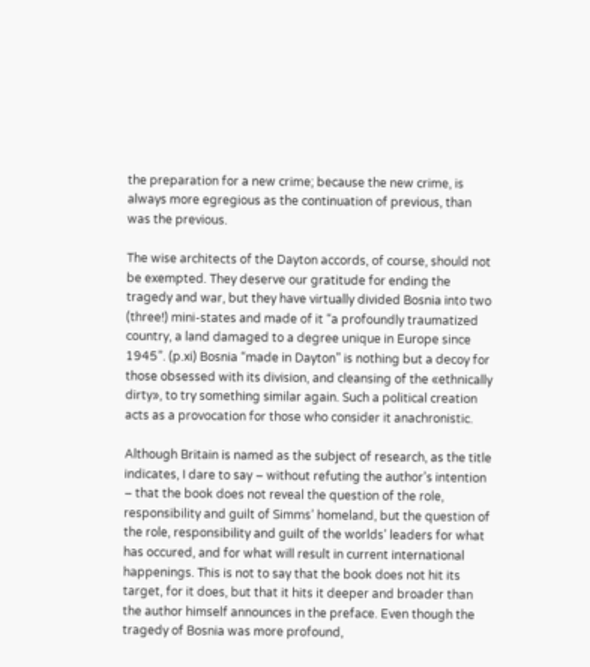the preparation for a new crime; because the new crime, is always more egregious as the continuation of previous, than was the previous.

The wise architects of the Dayton accords, of course, should not be exempted. They deserve our gratitude for ending the tragedy and war, but they have virtually divided Bosnia into two (three!) mini-states and made of it “a profoundly traumatized country, a land damaged to a degree unique in Europe since 1945”. (p.xi) Bosnia “made in Dayton” is nothing but a decoy for those obsessed with its division, and cleansing of the «ethnically dirty», to try something similar again. Such a political creation acts as a provocation for those who consider it anachronistic.

Although Britain is named as the subject of research, as the title indicates, I dare to say – without refuting the author’s intention – that the book does not reveal the question of the role, responsibility and guilt of Simms’ homeland, but the question of the role, responsibility and guilt of the worlds’ leaders for what has occured, and for what will result in current international happenings. This is not to say that the book does not hit its target, for it does, but that it hits it deeper and broader than the author himself announces in the preface. Even though the tragedy of Bosnia was more profound,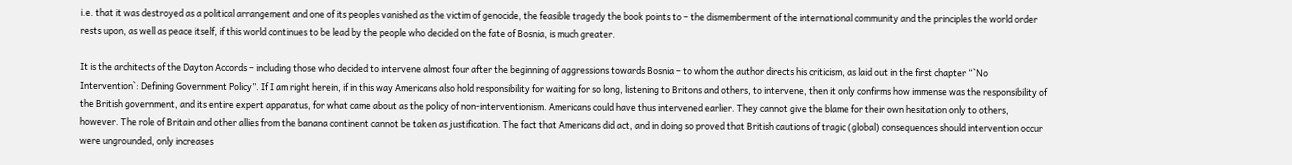i.e. that it was destroyed as a political arrangement and one of its peoples vanished as the victim of genocide, the feasible tragedy the book points to – the dismemberment of the international community and the principles the world order rests upon, as well as peace itself, if this world continues to be lead by the people who decided on the fate of Bosnia, is much greater.

It is the architects of the Dayton Accords – including those who decided to intervene almost four after the beginning of aggressions towards Bosnia – to whom the author directs his criticism, as laid out in the first chapter “`No Intervention`: Defining Government Policy”. If I am right herein, if in this way Americans also hold responsibility for waiting for so long, listening to Britons and others, to intervene, then it only confirms how immense was the responsibility of the British government, and its entire expert apparatus, for what came about as the policy of non-interventionism. Americans could have thus intervened earlier. They cannot give the blame for their own hesitation only to others, however. The role of Britain and other allies from the banana continent cannot be taken as justification. The fact that Americans did act, and in doing so proved that British cautions of tragic (global) consequences should intervention occur were ungrounded, only increases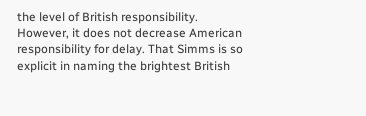the level of British responsibility. However, it does not decrease American responsibility for delay. That Simms is so explicit in naming the brightest British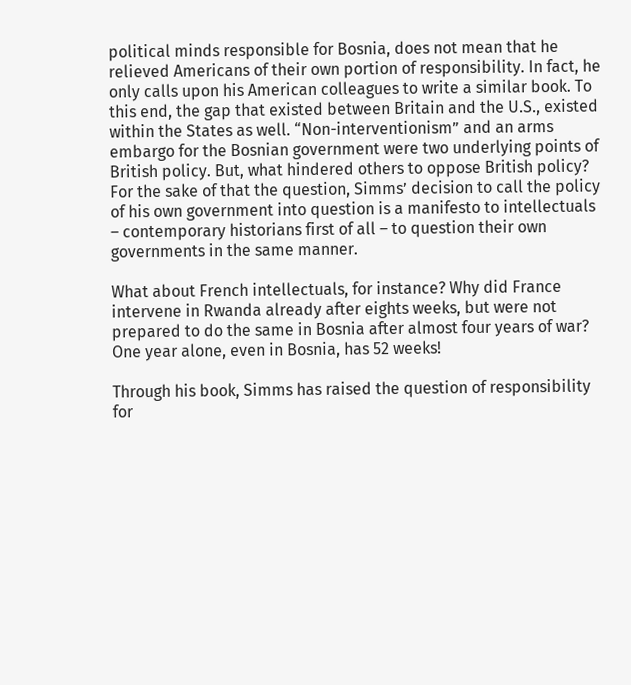political minds responsible for Bosnia, does not mean that he relieved Americans of their own portion of responsibility. In fact, he only calls upon his American colleagues to write a similar book. To this end, the gap that existed between Britain and the U.S., existed within the States as well. “Non-interventionism” and an arms embargo for the Bosnian government were two underlying points of British policy. But, what hindered others to oppose British policy? For the sake of that the question, Simms’ decision to call the policy of his own government into question is a manifesto to intellectuals – contemporary historians first of all – to question their own governments in the same manner.

What about French intellectuals, for instance? Why did France intervene in Rwanda already after eights weeks, but were not prepared to do the same in Bosnia after almost four years of war? One year alone, even in Bosnia, has 52 weeks!

Through his book, Simms has raised the question of responsibility for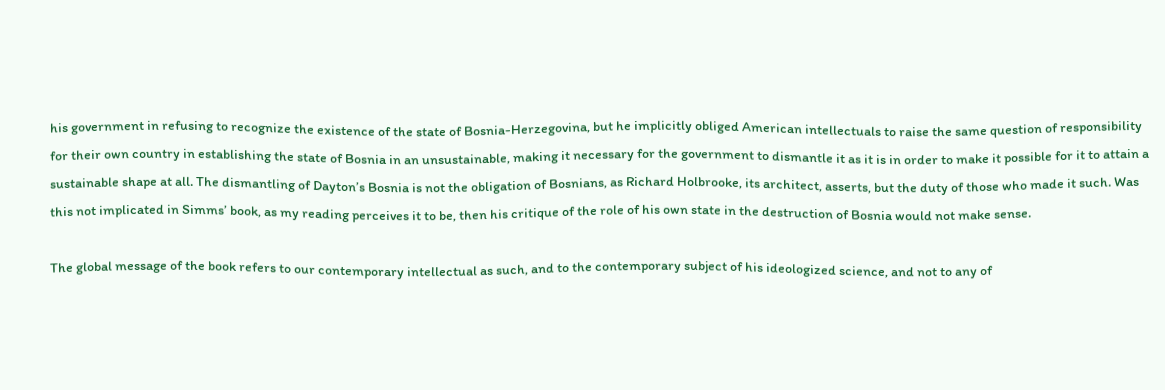his government in refusing to recognize the existence of the state of Bosnia-Herzegovina, but he implicitly obliged American intellectuals to raise the same question of responsibility for their own country in establishing the state of Bosnia in an unsustainable, making it necessary for the government to dismantle it as it is in order to make it possible for it to attain a sustainable shape at all. The dismantling of Dayton’s Bosnia is not the obligation of Bosnians, as Richard Holbrooke, its architect, asserts, but the duty of those who made it such. Was this not implicated in Simms’ book, as my reading perceives it to be, then his critique of the role of his own state in the destruction of Bosnia would not make sense.

The global message of the book refers to our contemporary intellectual as such, and to the contemporary subject of his ideologized science, and not to any of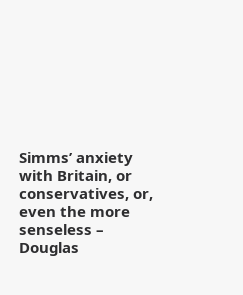Simms’ anxiety with Britain, or conservatives, or, even the more senseless – Douglas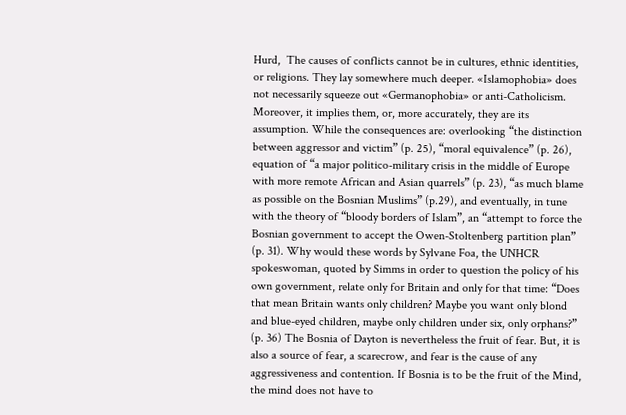Hurd,  The causes of conflicts cannot be in cultures, ethnic identities, or religions. They lay somewhere much deeper. «Islamophobia» does not necessarily squeeze out «Germanophobia» or anti-Catholicism. Moreover, it implies them, or, more accurately, they are its assumption. While the consequences are: overlooking “the distinction between aggressor and victim” (p. 25), “moral equivalence” (p. 26), equation of “a major politico-military crisis in the middle of Europe with more remote African and Asian quarrels” (p. 23), “as much blame as possible on the Bosnian Muslims” (p.29), and eventually, in tune with the theory of “bloody borders of Islam”, an “attempt to force the Bosnian government to accept the Owen-Stoltenberg partition plan” (p. 31). Why would these words by Sylvane Foa, the UNHCR spokeswoman, quoted by Simms in order to question the policy of his own government, relate only for Britain and only for that time: “Does that mean Britain wants only children? Maybe you want only blond and blue-eyed children, maybe only children under six, only orphans?” (p. 36) The Bosnia of Dayton is nevertheless the fruit of fear. But, it is also a source of fear, a scarecrow, and fear is the cause of any aggressiveness and contention. If Bosnia is to be the fruit of the Mind, the mind does not have to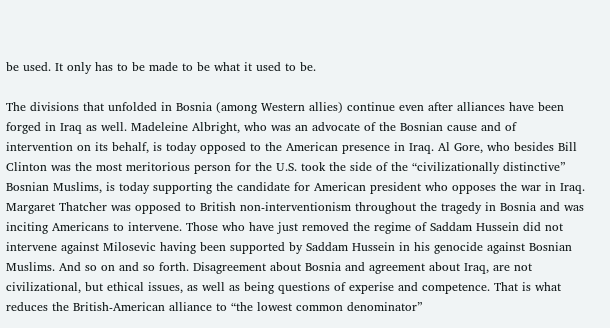be used. It only has to be made to be what it used to be.

The divisions that unfolded in Bosnia (among Western allies) continue even after alliances have been forged in Iraq as well. Madeleine Albright, who was an advocate of the Bosnian cause and of intervention on its behalf, is today opposed to the American presence in Iraq. Al Gore, who besides Bill Clinton was the most meritorious person for the U.S. took the side of the “civilizationally distinctive” Bosnian Muslims, is today supporting the candidate for American president who opposes the war in Iraq. Margaret Thatcher was opposed to British non-interventionism throughout the tragedy in Bosnia and was inciting Americans to intervene. Those who have just removed the regime of Saddam Hussein did not intervene against Milosevic having been supported by Saddam Hussein in his genocide against Bosnian Muslims. And so on and so forth. Disagreement about Bosnia and agreement about Iraq, are not civilizational, but ethical issues, as well as being questions of experise and competence. That is what reduces the British-American alliance to “the lowest common denominator”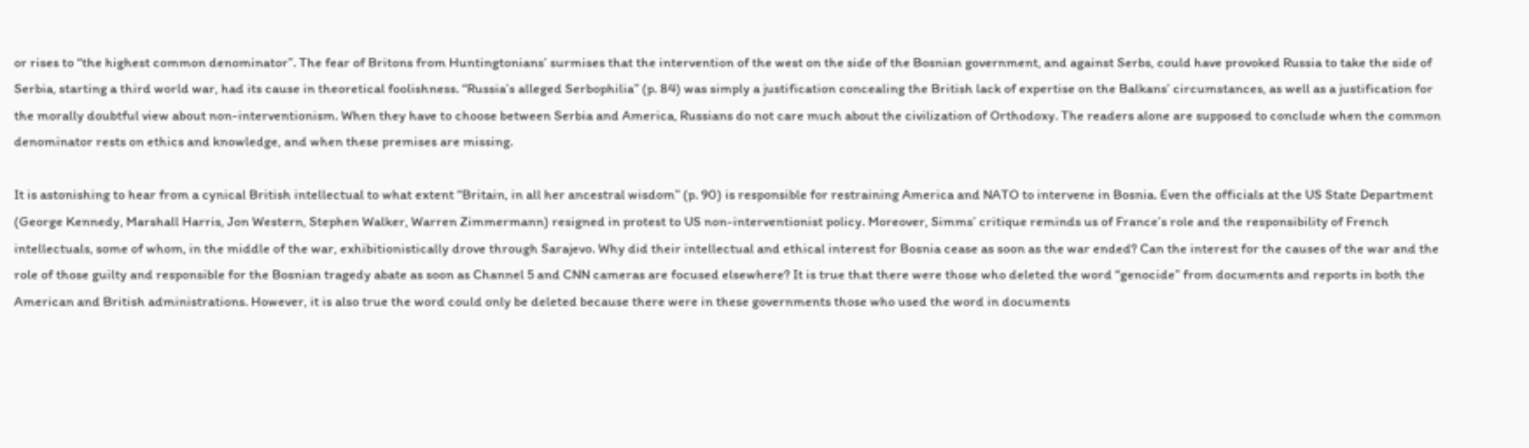or rises to “the highest common denominator”. The fear of Britons from Huntingtonians’ surmises that the intervention of the west on the side of the Bosnian government, and against Serbs, could have provoked Russia to take the side of Serbia, starting a third world war, had its cause in theoretical foolishness. “Russia’s alleged Serbophilia” (p. 84) was simply a justification concealing the British lack of expertise on the Balkans’ circumstances, as well as a justification for the morally doubtful view about non-interventionism. When they have to choose between Serbia and America, Russians do not care much about the civilization of Orthodoxy. The readers alone are supposed to conclude when the common denominator rests on ethics and knowledge, and when these premises are missing.

It is astonishing to hear from a cynical British intellectual to what extent “Britain, in all her ancestral wisdom” (p. 90) is responsible for restraining America and NATO to intervene in Bosnia. Even the officials at the US State Department (George Kennedy, Marshall Harris, Jon Western, Stephen Walker, Warren Zimmermann) resigned in protest to US non-interventionist policy. Moreover, Simms’ critique reminds us of France’s role and the responsibility of French intellectuals, some of whom, in the middle of the war, exhibitionistically drove through Sarajevo. Why did their intellectual and ethical interest for Bosnia cease as soon as the war ended? Can the interest for the causes of the war and the role of those guilty and responsible for the Bosnian tragedy abate as soon as Channel 5 and CNN cameras are focused elsewhere? It is true that there were those who deleted the word “genocide” from documents and reports in both the American and British administrations. However, it is also true the word could only be deleted because there were in these governments those who used the word in documents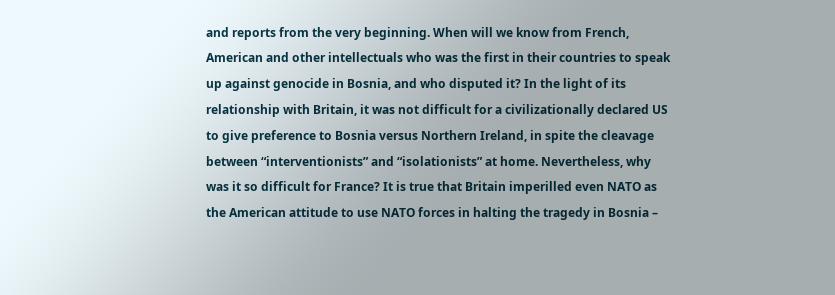and reports from the very beginning. When will we know from French, American and other intellectuals who was the first in their countries to speak up against genocide in Bosnia, and who disputed it? In the light of its relationship with Britain, it was not difficult for a civilizationally declared US to give preference to Bosnia versus Northern Ireland, in spite the cleavage between “interventionists” and “isolationists” at home. Nevertheless, why was it so difficult for France? It is true that Britain imperilled even NATO as the American attitude to use NATO forces in halting the tragedy in Bosnia –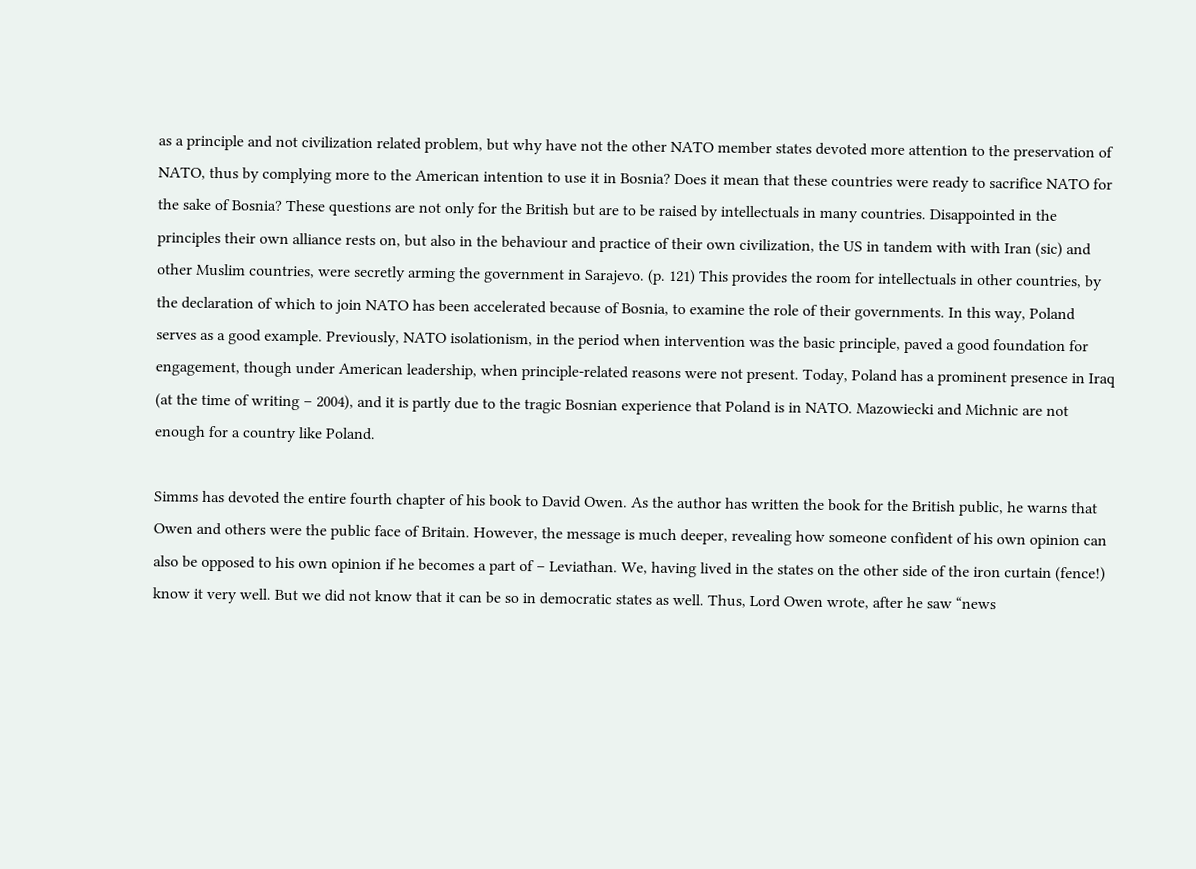as a principle and not civilization related problem, but why have not the other NATO member states devoted more attention to the preservation of NATO, thus by complying more to the American intention to use it in Bosnia? Does it mean that these countries were ready to sacrifice NATO for the sake of Bosnia? These questions are not only for the British but are to be raised by intellectuals in many countries. Disappointed in the principles their own alliance rests on, but also in the behaviour and practice of their own civilization, the US in tandem with with Iran (sic) and other Muslim countries, were secretly arming the government in Sarajevo. (p. 121) This provides the room for intellectuals in other countries, by the declaration of which to join NATO has been accelerated because of Bosnia, to examine the role of their governments. In this way, Poland serves as a good example. Previously, NATO isolationism, in the period when intervention was the basic principle, paved a good foundation for engagement, though under American leadership, when principle-related reasons were not present. Today, Poland has a prominent presence in Iraq (at the time of writing – 2004), and it is partly due to the tragic Bosnian experience that Poland is in NATO. Mazowiecki and Michnic are not enough for a country like Poland.

Simms has devoted the entire fourth chapter of his book to David Owen. As the author has written the book for the British public, he warns that Owen and others were the public face of Britain. However, the message is much deeper, revealing how someone confident of his own opinion can also be opposed to his own opinion if he becomes a part of – Leviathan. We, having lived in the states on the other side of the iron curtain (fence!) know it very well. But we did not know that it can be so in democratic states as well. Thus, Lord Owen wrote, after he saw “news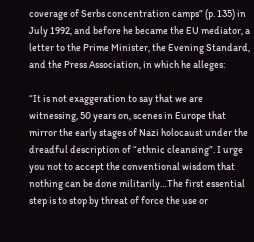coverage of Serbs concentration camps” (p. 135) in July 1992, and before he became the EU mediator, a letter to the Prime Minister, the Evening Standard, and the Press Association, in which he alleges:

“It is not exaggeration to say that we are witnessing, 50 years on, scenes in Europe that mirror the early stages of Nazi holocaust under the dreadful description of “ethnic cleansing”. I urge you not to accept the conventional wisdom that nothing can be done militarily…The first essential step is to stop by threat of force the use or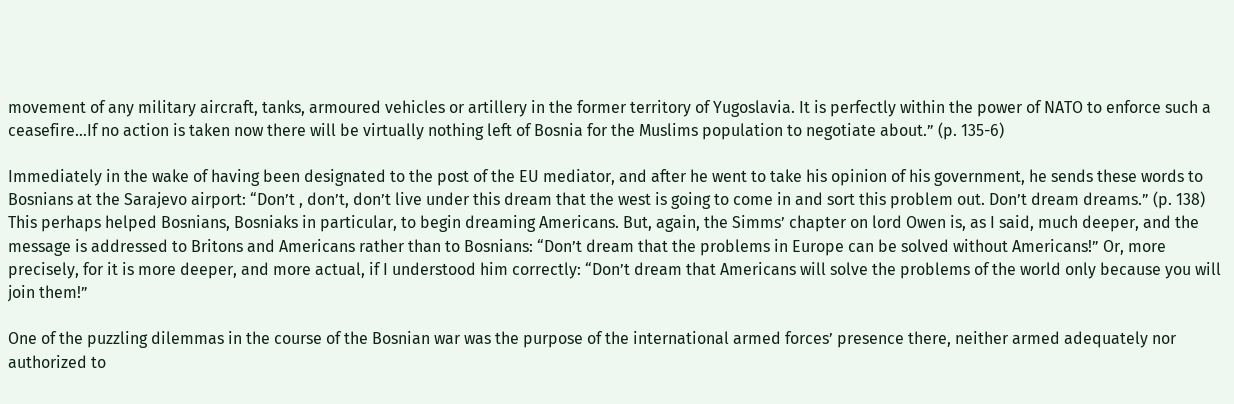movement of any military aircraft, tanks, armoured vehicles or artillery in the former territory of Yugoslavia. It is perfectly within the power of NATO to enforce such a ceasefire…If no action is taken now there will be virtually nothing left of Bosnia for the Muslims population to negotiate about.” (p. 135-6)

Immediately in the wake of having been designated to the post of the EU mediator, and after he went to take his opinion of his government, he sends these words to Bosnians at the Sarajevo airport: “Don’t , don’t, don’t live under this dream that the west is going to come in and sort this problem out. Don’t dream dreams.” (p. 138) This perhaps helped Bosnians, Bosniaks in particular, to begin dreaming Americans. But, again, the Simms’ chapter on lord Owen is, as I said, much deeper, and the message is addressed to Britons and Americans rather than to Bosnians: “Don’t dream that the problems in Europe can be solved without Americans!” Or, more precisely, for it is more deeper, and more actual, if I understood him correctly: “Don’t dream that Americans will solve the problems of the world only because you will join them!”

One of the puzzling dilemmas in the course of the Bosnian war was the purpose of the international armed forces’ presence there, neither armed adequately nor authorized to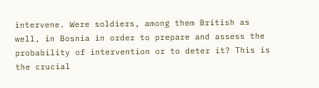intervene. Were soldiers, among them British as well, in Bosnia in order to prepare and assess the probability of intervention or to deter it? This is the crucial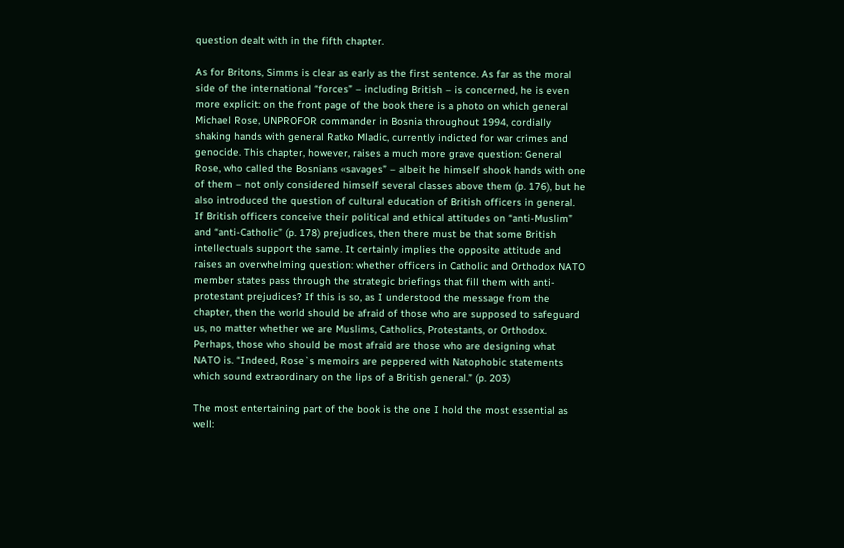question dealt with in the fifth chapter.

As for Britons, Simms is clear as early as the first sentence. As far as the moral side of the international “forces” – including British – is concerned, he is even more explicit: on the front page of the book there is a photo on which general Michael Rose, UNPROFOR commander in Bosnia throughout 1994, cordially shaking hands with general Ratko Mladic, currently indicted for war crimes and genocide. This chapter, however, raises a much more grave question: General Rose, who called the Bosnians «savages” – albeit he himself shook hands with one of them – not only considered himself several classes above them (p. 176), but he also introduced the question of cultural education of British officers in general. If British officers conceive their political and ethical attitudes on “anti-Muslim” and “anti-Catholic” (p. 178) prejudices, then there must be that some British intellectuals support the same. It certainly implies the opposite attitude and raises an overwhelming question: whether officers in Catholic and Orthodox NATO member states pass through the strategic briefings that fill them with anti-protestant prejudices? If this is so, as I understood the message from the chapter, then the world should be afraid of those who are supposed to safeguard us, no matter whether we are Muslims, Catholics, Protestants, or Orthodox. Perhaps, those who should be most afraid are those who are designing what NATO is. “Indeed, Rose`s memoirs are peppered with Natophobic statements which sound extraordinary on the lips of a British general.” (p. 203)

The most entertaining part of the book is the one I hold the most essential as well: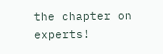the chapter on experts!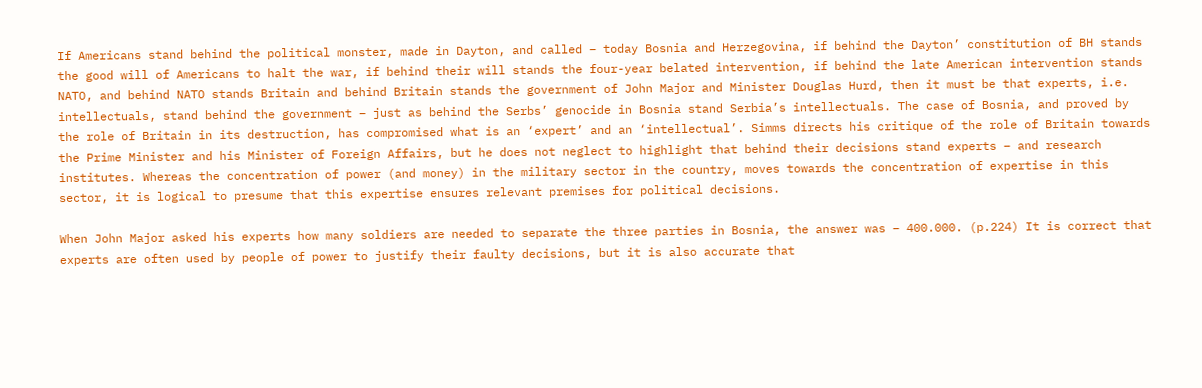If Americans stand behind the political monster, made in Dayton, and called – today Bosnia and Herzegovina, if behind the Dayton’ constitution of BH stands the good will of Americans to halt the war, if behind their will stands the four-year belated intervention, if behind the late American intervention stands NATO, and behind NATO stands Britain and behind Britain stands the government of John Major and Minister Douglas Hurd, then it must be that experts, i.e. intellectuals, stand behind the government – just as behind the Serbs’ genocide in Bosnia stand Serbia’s intellectuals. The case of Bosnia, and proved by the role of Britain in its destruction, has compromised what is an ‘expert’ and an ‘intellectual’. Simms directs his critique of the role of Britain towards the Prime Minister and his Minister of Foreign Affairs, but he does not neglect to highlight that behind their decisions stand experts – and research institutes. Whereas the concentration of power (and money) in the military sector in the country, moves towards the concentration of expertise in this sector, it is logical to presume that this expertise ensures relevant premises for political decisions.

When John Major asked his experts how many soldiers are needed to separate the three parties in Bosnia, the answer was – 400.000. (p.224) It is correct that experts are often used by people of power to justify their faulty decisions, but it is also accurate that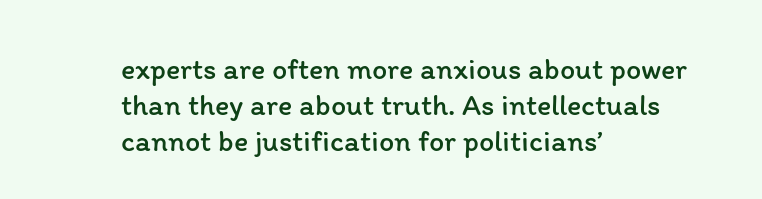experts are often more anxious about power than they are about truth. As intellectuals cannot be justification for politicians’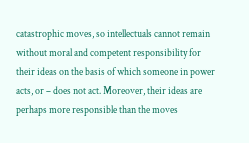catastrophic moves, so intellectuals cannot remain without moral and competent responsibility for their ideas on the basis of which someone in power acts, or – does not act. Moreover, their ideas are perhaps more responsible than the moves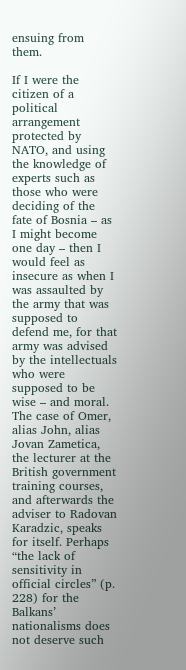ensuing from them.

If I were the citizen of a political arrangement protected by NATO, and using the knowledge of experts such as those who were deciding of the fate of Bosnia – as I might become one day – then I would feel as insecure as when I was assaulted by the army that was supposed to defend me, for that army was advised by the intellectuals who were supposed to be wise – and moral. The case of Omer, alias John, alias Jovan Zametica, the lecturer at the British government training courses, and afterwards the adviser to Radovan Karadzic, speaks for itself. Perhaps “the lack of sensitivity in official circles” (p. 228) for the Balkans’ nationalisms does not deserve such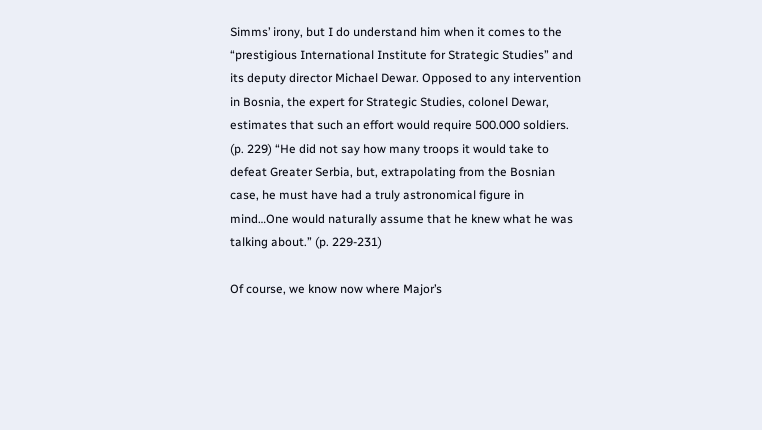Simms’ irony, but I do understand him when it comes to the “prestigious International Institute for Strategic Studies” and its deputy director Michael Dewar. Opposed to any intervention in Bosnia, the expert for Strategic Studies, colonel Dewar, estimates that such an effort would require 500.000 soldiers. (p. 229) “He did not say how many troops it would take to defeat Greater Serbia, but, extrapolating from the Bosnian case, he must have had a truly astronomical figure in mind…One would naturally assume that he knew what he was talking about.” (p. 229-231)

Of course, we know now where Major’s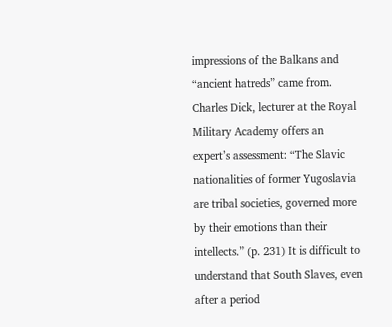impressions of the Balkans and “ancient hatreds” came from. Charles Dick, lecturer at the Royal Military Academy offers an expert’s assessment: “The Slavic nationalities of former Yugoslavia are tribal societies, governed more by their emotions than their intellects.” (p. 231) It is difficult to understand that South Slaves, even after a period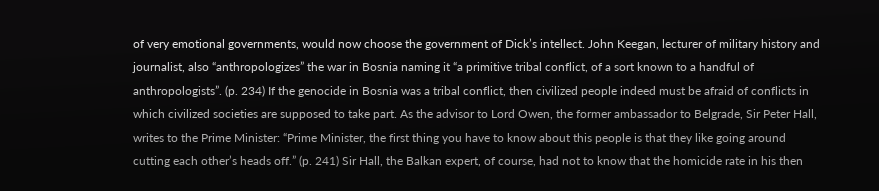of very emotional governments, would now choose the government of Dick’s intellect. John Keegan, lecturer of military history and journalist, also “anthropologizes” the war in Bosnia naming it “a primitive tribal conflict, of a sort known to a handful of anthropologists”. (p. 234) If the genocide in Bosnia was a tribal conflict, then civilized people indeed must be afraid of conflicts in which civilized societies are supposed to take part. As the advisor to Lord Owen, the former ambassador to Belgrade, Sir Peter Hall, writes to the Prime Minister: “Prime Minister, the first thing you have to know about this people is that they like going around cutting each other’s heads off.” (p. 241) Sir Hall, the Balkan expert, of course, had not to know that the homicide rate in his then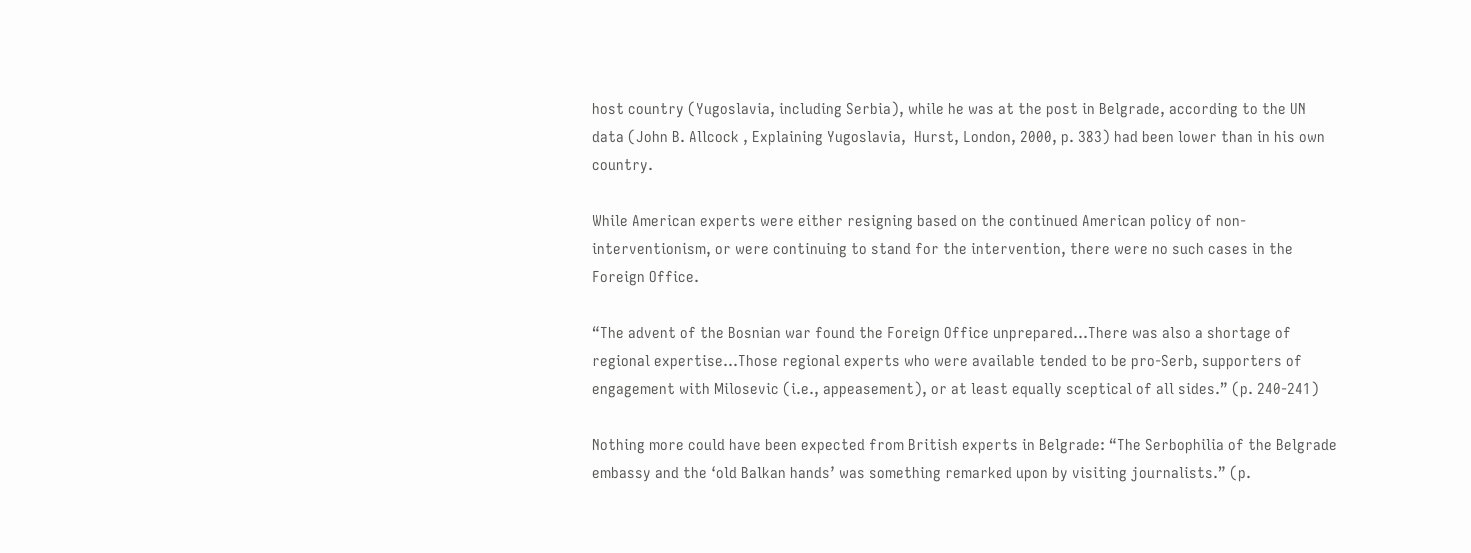host country (Yugoslavia, including Serbia), while he was at the post in Belgrade, according to the UN data (John B. Allcock , Explaining Yugoslavia,  Hurst, London, 2000, p. 383) had been lower than in his own country.

While American experts were either resigning based on the continued American policy of non-interventionism, or were continuing to stand for the intervention, there were no such cases in the Foreign Office.

“The advent of the Bosnian war found the Foreign Office unprepared…There was also a shortage of regional expertise…Those regional experts who were available tended to be pro-Serb, supporters of engagement with Milosevic (i.e., appeasement), or at least equally sceptical of all sides.” (p. 240-241)

Nothing more could have been expected from British experts in Belgrade: “The Serbophilia of the Belgrade embassy and the ‘old Balkan hands’ was something remarked upon by visiting journalists.” (p.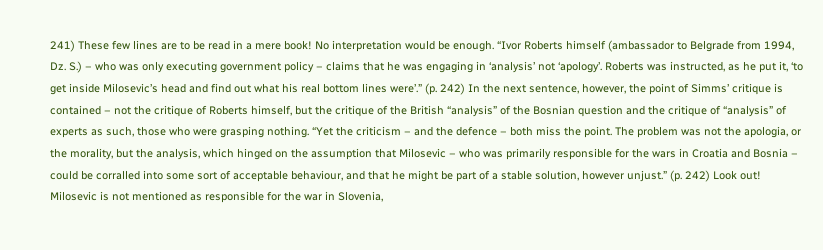241) These few lines are to be read in a mere book! No interpretation would be enough. “Ivor Roberts himself (ambassador to Belgrade from 1994, Dz. S.) – who was only executing government policy – claims that he was engaging in ‘analysis’ not ‘apology’. Roberts was instructed, as he put it, ‘to get inside Milosevic’s head and find out what his real bottom lines were’.” (p. 242) In the next sentence, however, the point of Simms’ critique is contained – not the critique of Roberts himself, but the critique of the British “analysis” of the Bosnian question and the critique of “analysis” of experts as such, those who were grasping nothing. “Yet the criticism – and the defence – both miss the point. The problem was not the apologia, or the morality, but the analysis, which hinged on the assumption that Milosevic – who was primarily responsible for the wars in Croatia and Bosnia – could be corralled into some sort of acceptable behaviour, and that he might be part of a stable solution, however unjust.” (p. 242) Look out! Milosevic is not mentioned as responsible for the war in Slovenia,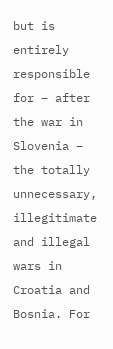but is entirely responsible for – after the war in Slovenia – the totally unnecessary, illegitimate and illegal wars in Croatia and Bosnia. For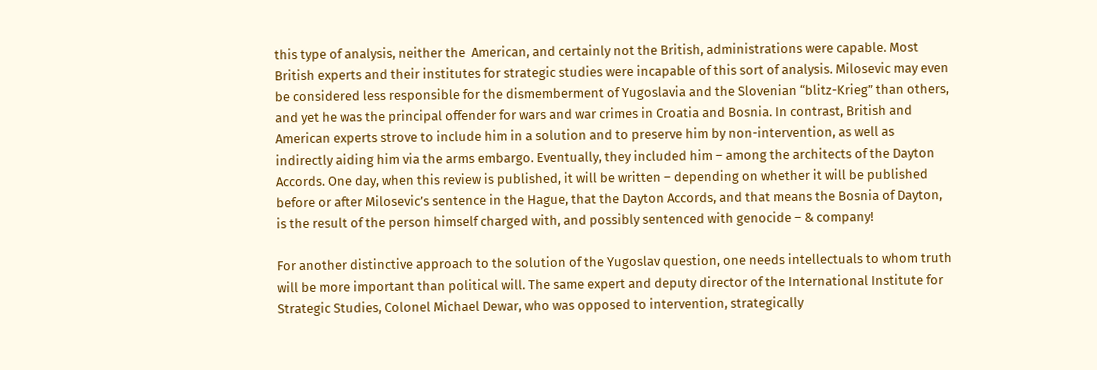this type of analysis, neither the  American, and certainly not the British, administrations were capable. Most British experts and their institutes for strategic studies were incapable of this sort of analysis. Milosevic may even be considered less responsible for the dismemberment of Yugoslavia and the Slovenian “blitz-Krieg” than others, and yet he was the principal offender for wars and war crimes in Croatia and Bosnia. In contrast, British and American experts strove to include him in a solution and to preserve him by non-intervention, as well as indirectly aiding him via the arms embargo. Eventually, they included him – among the architects of the Dayton Accords. One day, when this review is published, it will be written – depending on whether it will be published before or after Milosevic’s sentence in the Hague, that the Dayton Accords, and that means the Bosnia of Dayton, is the result of the person himself charged with, and possibly sentenced with genocide – & company!

For another distinctive approach to the solution of the Yugoslav question, one needs intellectuals to whom truth will be more important than political will. The same expert and deputy director of the International Institute for Strategic Studies, Colonel Michael Dewar, who was opposed to intervention, strategically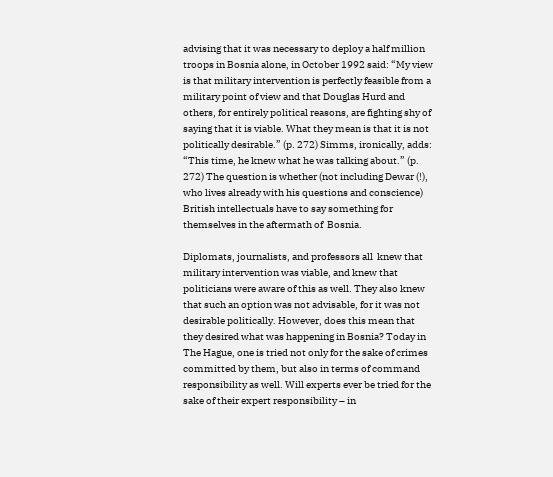advising that it was necessary to deploy a half million troops in Bosnia alone, in October 1992 said: “My view is that military intervention is perfectly feasible from a military point of view and that Douglas Hurd and others, for entirely political reasons, are fighting shy of saying that it is viable. What they mean is that it is not politically desirable.” (p. 272) Simms, ironically, adds: “This time, he knew what he was talking about.” (p. 272) The question is whether (not including Dewar (!), who lives already with his questions and conscience) British intellectuals have to say something for themselves in the aftermath of  Bosnia.

Diplomats, journalists, and professors all  knew that military intervention was viable, and knew that politicians were aware of this as well. They also knew that such an option was not advisable, for it was not desirable politically. However, does this mean that they desired what was happening in Bosnia? Today in The Hague, one is tried not only for the sake of crimes committed by them, but also in terms of command responsibility as well. Will experts ever be tried for the sake of their expert responsibility – in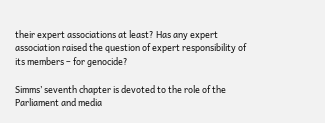their expert associations at least? Has any expert association raised the question of expert responsibility of its members – for genocide?

Simms’ seventh chapter is devoted to the role of the Parliament and media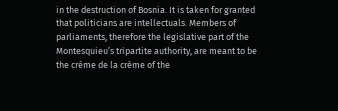in the destruction of Bosnia. It is taken for granted that politicians are intellectuals. Members of parliaments, therefore the legislative part of the Montesquieu’s tripartite authority, are meant to be the crème de la crème of the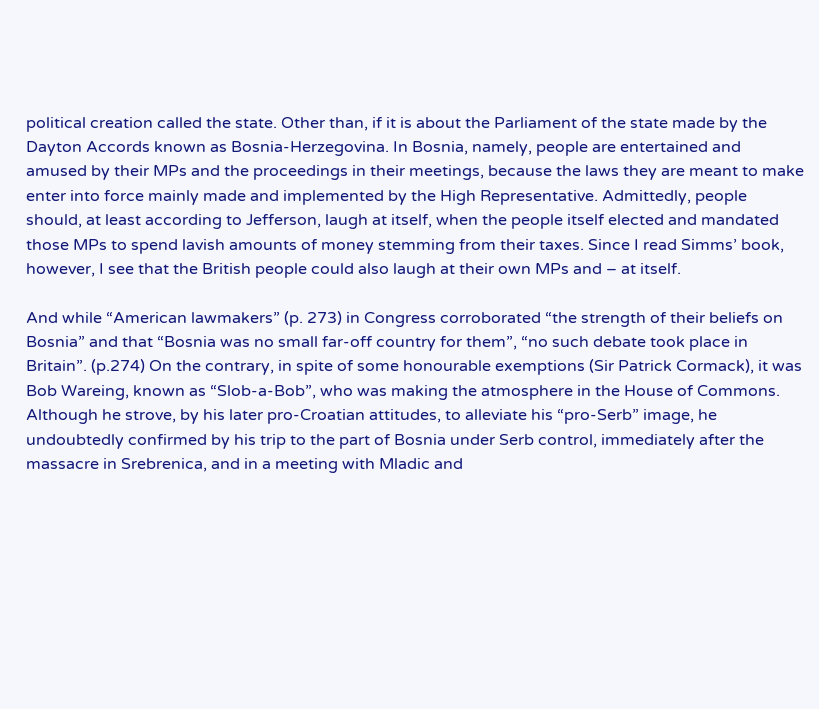political creation called the state. Other than, if it is about the Parliament of the state made by the Dayton Accords known as Bosnia-Herzegovina. In Bosnia, namely, people are entertained and amused by their MPs and the proceedings in their meetings, because the laws they are meant to make enter into force mainly made and implemented by the High Representative. Admittedly, people should, at least according to Jefferson, laugh at itself, when the people itself elected and mandated those MPs to spend lavish amounts of money stemming from their taxes. Since I read Simms’ book, however, I see that the British people could also laugh at their own MPs and – at itself.

And while “American lawmakers” (p. 273) in Congress corroborated “the strength of their beliefs on Bosnia” and that “Bosnia was no small far-off country for them”, “no such debate took place in Britain”. (p.274) On the contrary, in spite of some honourable exemptions (Sir Patrick Cormack), it was Bob Wareing, known as “Slob-a-Bob”, who was making the atmosphere in the House of Commons. Although he strove, by his later pro-Croatian attitudes, to alleviate his “pro-Serb” image, he undoubtedly confirmed by his trip to the part of Bosnia under Serb control, immediately after the massacre in Srebrenica, and in a meeting with Mladic and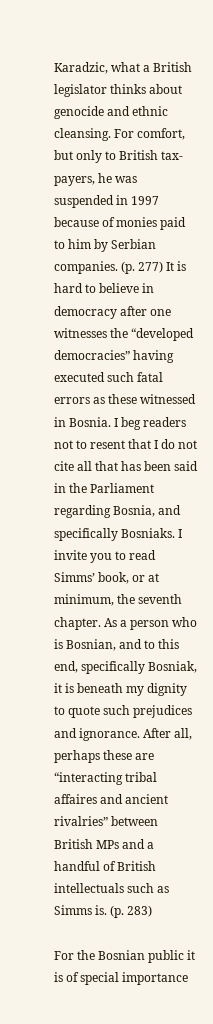Karadzic, what a British legislator thinks about genocide and ethnic cleansing. For comfort, but only to British tax-payers, he was suspended in 1997 because of monies paid to him by Serbian companies. (p. 277) It is hard to believe in democracy after one witnesses the “developed democracies” having executed such fatal errors as these witnessed in Bosnia. I beg readers not to resent that I do not cite all that has been said in the Parliament regarding Bosnia, and specifically Bosniaks. I invite you to read Simms’ book, or at minimum, the seventh chapter. As a person who is Bosnian, and to this end, specifically Bosniak, it is beneath my dignity to quote such prejudices and ignorance. After all, perhaps these are “interacting tribal affaires and ancient rivalries” between British MPs and a handful of British intellectuals such as Simms is. (p. 283)

For the Bosnian public it is of special importance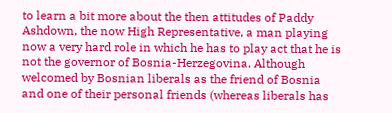to learn a bit more about the then attitudes of Paddy Ashdown, the now High Representative, a man playing now a very hard role in which he has to play act that he is not the governor of Bosnia-Herzegovina. Although welcomed by Bosnian liberals as the friend of Bosnia and one of their personal friends (whereas liberals has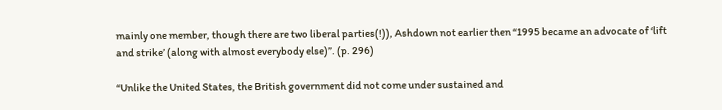mainly one member, though there are two liberal parties(!)), Ashdown not earlier then “1995 became an advocate of ‘lift and strike’ (along with almost everybody else)”. (p. 296)

“Unlike the United States, the British government did not come under sustained and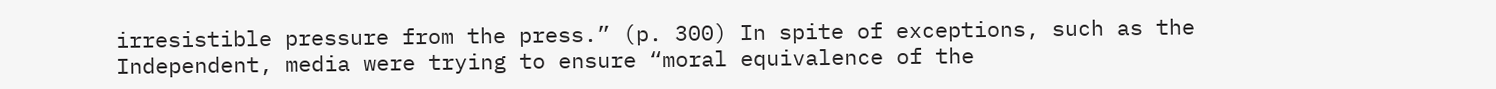irresistible pressure from the press.” (p. 300) In spite of exceptions, such as the Independent, media were trying to ensure “moral equivalence of the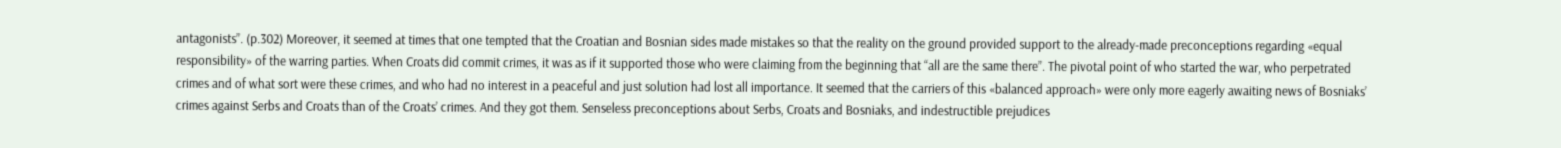antagonists”. (p.302) Moreover, it seemed at times that one tempted that the Croatian and Bosnian sides made mistakes so that the reality on the ground provided support to the already-made preconceptions regarding «equal responsibility» of the warring parties. When Croats did commit crimes, it was as if it supported those who were claiming from the beginning that “all are the same there”. The pivotal point of who started the war, who perpetrated crimes and of what sort were these crimes, and who had no interest in a peaceful and just solution had lost all importance. It seemed that the carriers of this «balanced approach» were only more eagerly awaiting news of Bosniaks’ crimes against Serbs and Croats than of the Croats’ crimes. And they got them. Senseless preconceptions about Serbs, Croats and Bosniaks, and indestructible prejudices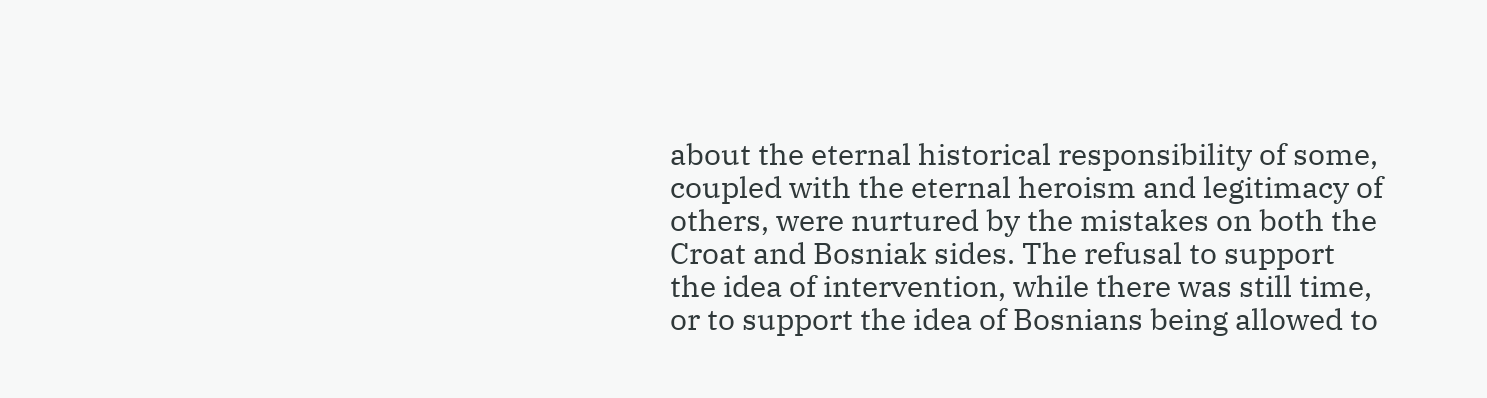about the eternal historical responsibility of some, coupled with the eternal heroism and legitimacy of others, were nurtured by the mistakes on both the Croat and Bosniak sides. The refusal to support the idea of intervention, while there was still time, or to support the idea of Bosnians being allowed to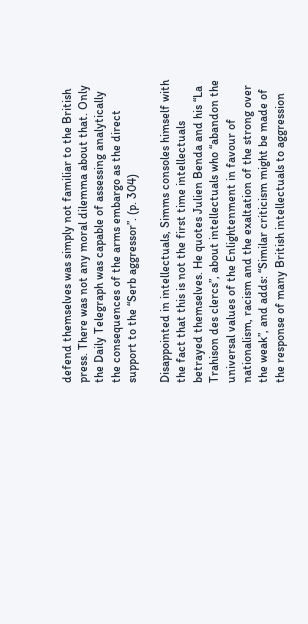defend themselves was simply not familiar to the British press. There was not any moral dilemma about that. Only the Daily Telegraph was capable of assessing analytically the consequences of the arms embargo as the direct support to the “Serb aggressor”. (p. 304)

Disappointed in intellectuals, Simms consoles himself with the fact that this is not the first time intellectuals betrayed themselves. He quotes Julien Benda and his “La Trahison des clercs”, about intellectuals who “abandon the universal values of the Enlightenment in favour of nationalism, racism and the exaltation of the strong over the weak”, and adds: “Similar criticism might be made of the response of many British intellectuals to aggression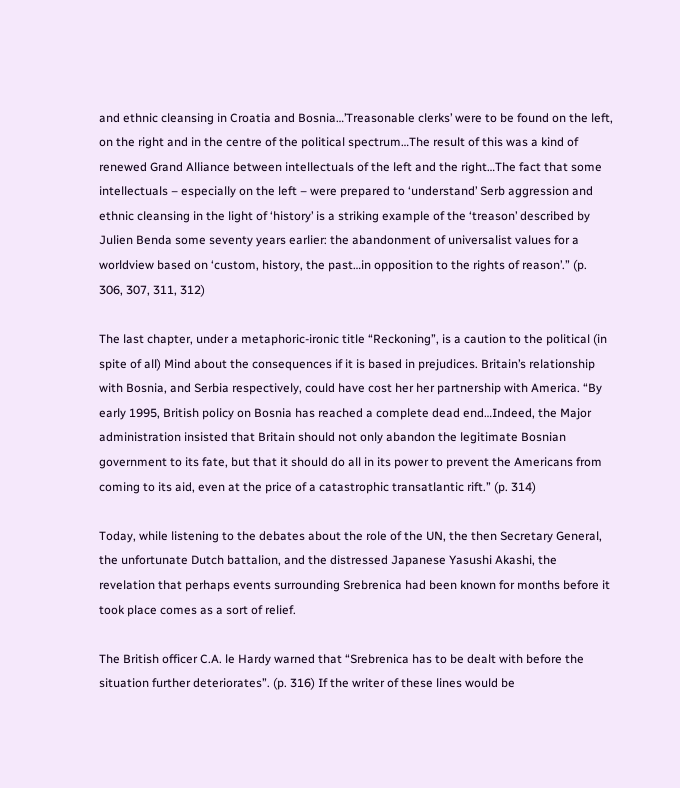and ethnic cleansing in Croatia and Bosnia…’Treasonable clerks’ were to be found on the left, on the right and in the centre of the political spectrum…The result of this was a kind of renewed Grand Alliance between intellectuals of the left and the right…The fact that some intellectuals – especially on the left – were prepared to ‘understand’ Serb aggression and ethnic cleansing in the light of ‘history’ is a striking example of the ‘treason’ described by Julien Benda some seventy years earlier: the abandonment of universalist values for a worldview based on ‘custom, history, the past…in opposition to the rights of reason’.” (p. 306, 307, 311, 312)

The last chapter, under a metaphoric-ironic title “Reckoning”, is a caution to the political (in spite of all) Mind about the consequences if it is based in prejudices. Britain’s relationship with Bosnia, and Serbia respectively, could have cost her her partnership with America. “By early 1995, British policy on Bosnia has reached a complete dead end…Indeed, the Major administration insisted that Britain should not only abandon the legitimate Bosnian government to its fate, but that it should do all in its power to prevent the Americans from coming to its aid, even at the price of a catastrophic transatlantic rift.” (p. 314)

Today, while listening to the debates about the role of the UN, the then Secretary General, the unfortunate Dutch battalion, and the distressed Japanese Yasushi Akashi, the revelation that perhaps events surrounding Srebrenica had been known for months before it took place comes as a sort of relief.

The British officer C.A. le Hardy warned that “Srebrenica has to be dealt with before the situation further deteriorates”. (p. 316) If the writer of these lines would be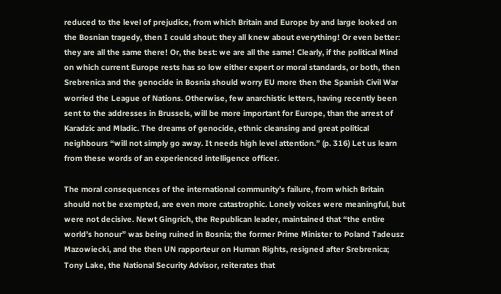reduced to the level of prejudice, from which Britain and Europe by and large looked on the Bosnian tragedy, then I could shout: they all knew about everything! Or even better: they are all the same there! Or, the best: we are all the same! Clearly, if the political Mind on which current Europe rests has so low either expert or moral standards, or both, then Srebrenica and the genocide in Bosnia should worry EU more then the Spanish Civil War worried the League of Nations. Otherwise, few anarchistic letters, having recently been sent to the addresses in Brussels, will be more important for Europe, than the arrest of Karadzic and Mladic. The dreams of genocide, ethnic cleansing and great political neighbours “will not simply go away. It needs high level attention.” (p. 316) Let us learn from these words of an experienced intelligence officer.

The moral consequences of the international community’s failure, from which Britain should not be exempted, are even more catastrophic. Lonely voices were meaningful, but were not decisive. Newt Gingrich, the Republican leader, maintained that “the entire world’s honour” was being ruined in Bosnia; the former Prime Minister to Poland Tadeusz Mazowiecki, and the then UN rapporteur on Human Rights, resigned after Srebrenica; Tony Lake, the National Security Advisor, reiterates that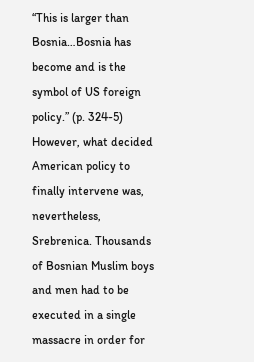“This is larger than Bosnia…Bosnia has become and is the symbol of US foreign policy.” (p. 324-5) However, what decided American policy to finally intervene was, nevertheless, Srebrenica. Thousands of Bosnian Muslim boys and men had to be executed in a single massacre in order for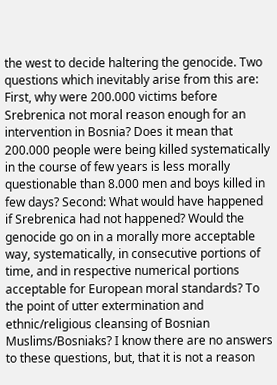the west to decide haltering the genocide. Two questions which inevitably arise from this are: First, why were 200.000 victims before Srebrenica not moral reason enough for an intervention in Bosnia? Does it mean that 200.000 people were being killed systematically in the course of few years is less morally questionable than 8.000 men and boys killed in few days? Second: What would have happened if Srebrenica had not happened? Would the genocide go on in a morally more acceptable way, systematically, in consecutive portions of time, and in respective numerical portions acceptable for European moral standards? To the point of utter extermination and ethnic/religious cleansing of Bosnian Muslims/Bosniaks? I know there are no answers to these questions, but, that it is not a reason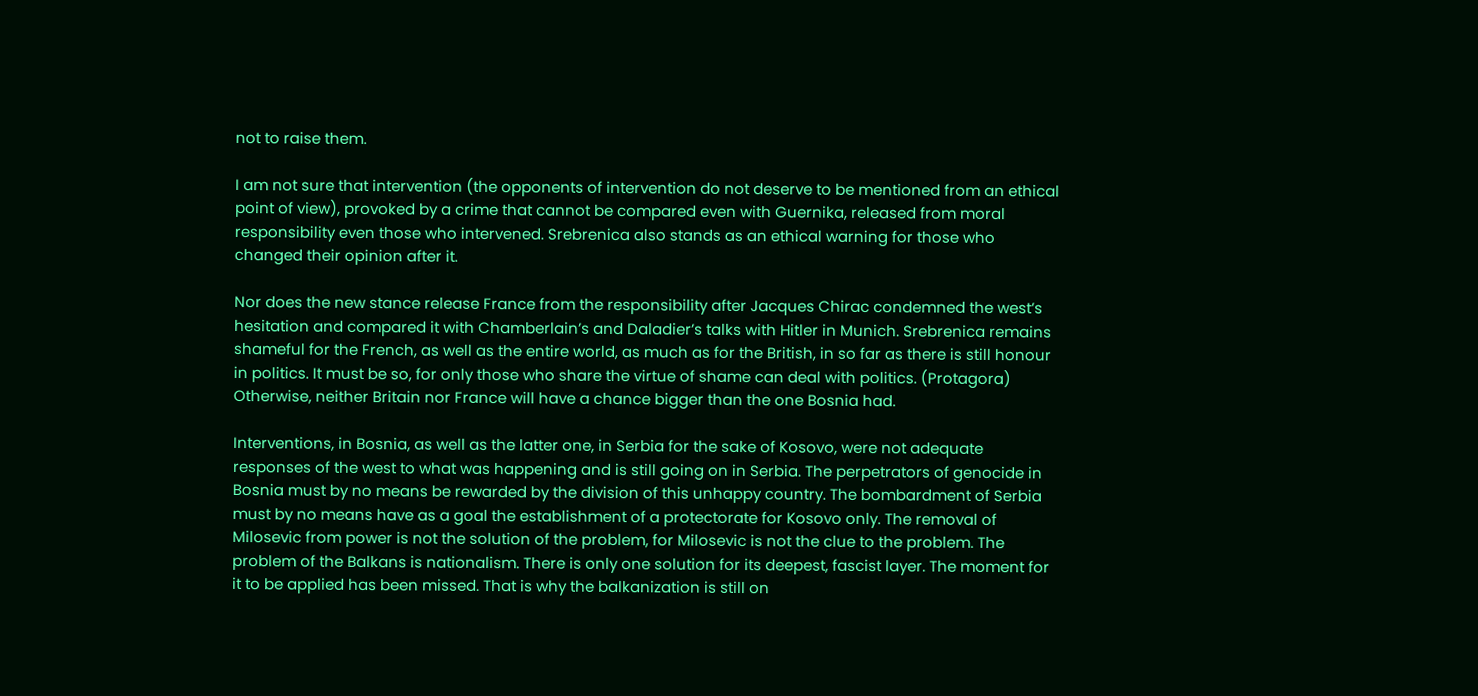not to raise them.

I am not sure that intervention (the opponents of intervention do not deserve to be mentioned from an ethical point of view), provoked by a crime that cannot be compared even with Guernika, released from moral responsibility even those who intervened. Srebrenica also stands as an ethical warning for those who changed their opinion after it.

Nor does the new stance release France from the responsibility after Jacques Chirac condemned the west’s hesitation and compared it with Chamberlain’s and Daladier’s talks with Hitler in Munich. Srebrenica remains shameful for the French, as well as the entire world, as much as for the British, in so far as there is still honour in politics. It must be so, for only those who share the virtue of shame can deal with politics. (Protagora) Otherwise, neither Britain nor France will have a chance bigger than the one Bosnia had.

Interventions, in Bosnia, as well as the latter one, in Serbia for the sake of Kosovo, were not adequate responses of the west to what was happening and is still going on in Serbia. The perpetrators of genocide in Bosnia must by no means be rewarded by the division of this unhappy country. The bombardment of Serbia must by no means have as a goal the establishment of a protectorate for Kosovo only. The removal of Milosevic from power is not the solution of the problem, for Milosevic is not the clue to the problem. The problem of the Balkans is nationalism. There is only one solution for its deepest, fascist layer. The moment for it to be applied has been missed. That is why the balkanization is still on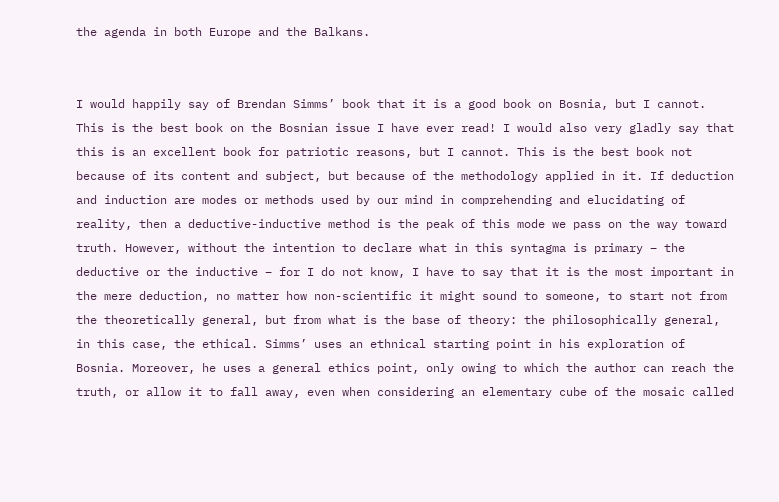the agenda in both Europe and the Balkans.


I would happily say of Brendan Simms’ book that it is a good book on Bosnia, but I cannot. This is the best book on the Bosnian issue I have ever read! I would also very gladly say that this is an excellent book for patriotic reasons, but I cannot. This is the best book not because of its content and subject, but because of the methodology applied in it. If deduction and induction are modes or methods used by our mind in comprehending and elucidating of reality, then a deductive-inductive method is the peak of this mode we pass on the way toward truth. However, without the intention to declare what in this syntagma is primary – the deductive or the inductive – for I do not know, I have to say that it is the most important in the mere deduction, no matter how non-scientific it might sound to someone, to start not from the theoretically general, but from what is the base of theory: the philosophically general, in this case, the ethical. Simms’ uses an ethnical starting point in his exploration of Bosnia. Moreover, he uses a general ethics point, only owing to which the author can reach the truth, or allow it to fall away, even when considering an elementary cube of the mosaic called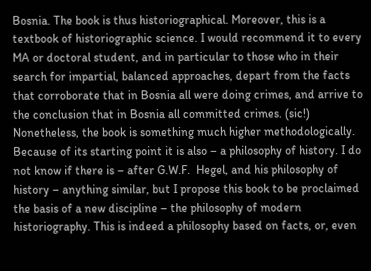Bosnia. The book is thus historiographical. Moreover, this is a textbook of historiographic science. I would recommend it to every MA or doctoral student, and in particular to those who in their search for impartial, balanced approaches, depart from the facts that corroborate that in Bosnia all were doing crimes, and arrive to the conclusion that in Bosnia all committed crimes. (sic!) Nonetheless, the book is something much higher methodologically. Because of its starting point it is also – a philosophy of history. I do not know if there is – after G.W.F.  Hegel, and his philosophy of history – anything similar, but I propose this book to be proclaimed the basis of a new discipline – the philosophy of modern historiography. This is indeed a philosophy based on facts, or, even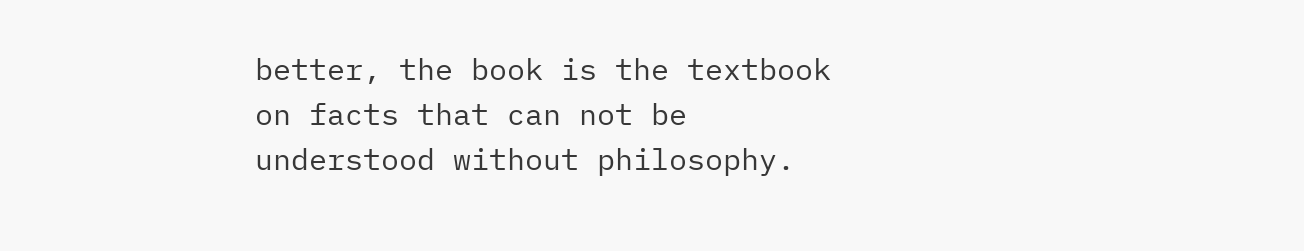better, the book is the textbook on facts that can not be understood without philosophy.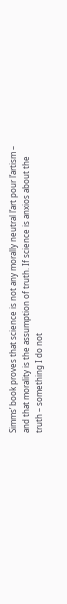Simms’ book proves that science is not any morally neutral l’art pour l’artism – and that morality is the assumption of truth. If science is anxios about the truth – something I do not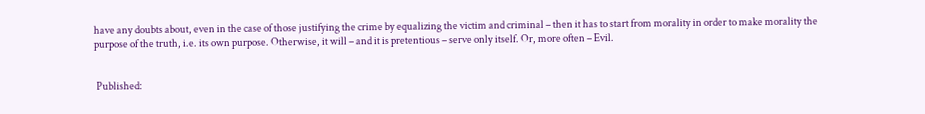have any doubts about, even in the case of those justifying the crime by equalizing the victim and criminal – then it has to start from morality in order to make morality the purpose of the truth, i.e. its own purpose. Otherwise, it will – and it is pretentious – serve only itself. Or, more often – Evil.


 Published: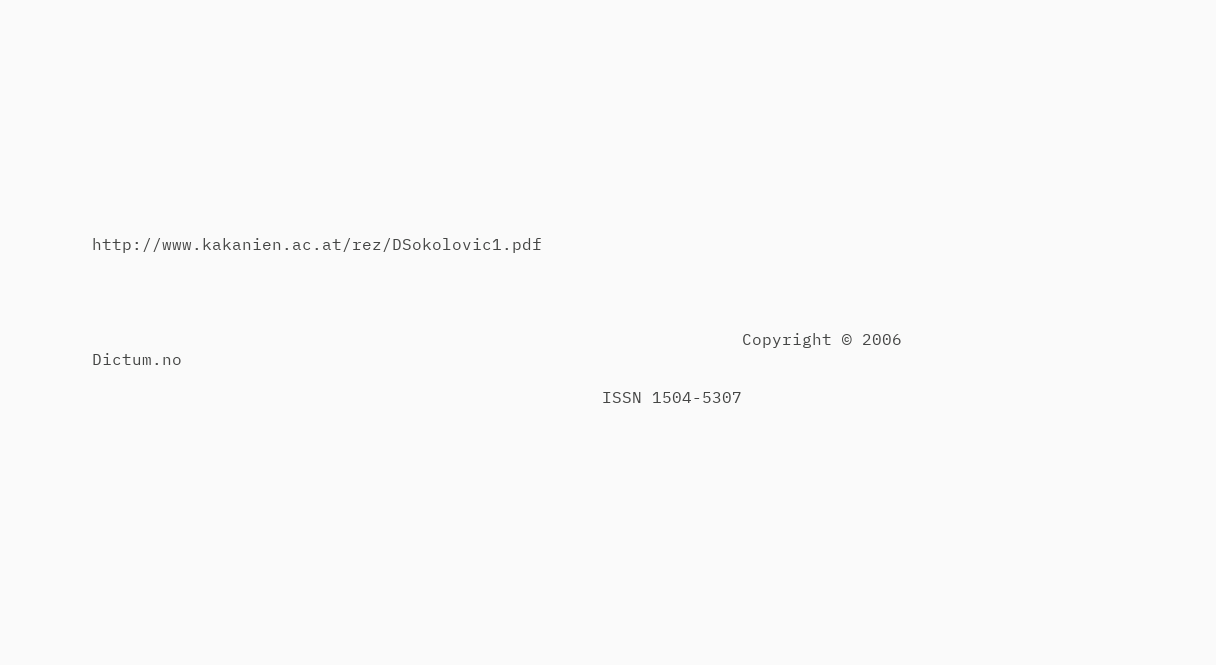http://www.kakanien.ac.at/rez/DSokolovic1.pdf




                                                                 Copyright © 2006 Dictum.no

                                                   ISSN 1504-5307